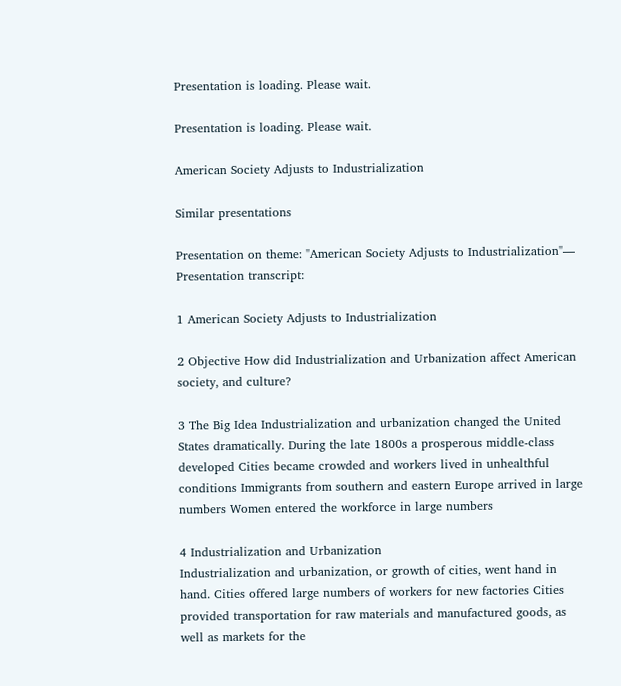Presentation is loading. Please wait.

Presentation is loading. Please wait.

American Society Adjusts to Industrialization

Similar presentations

Presentation on theme: "American Society Adjusts to Industrialization"— Presentation transcript:

1 American Society Adjusts to Industrialization

2 Objective How did Industrialization and Urbanization affect American society, and culture?

3 The Big Idea Industrialization and urbanization changed the United States dramatically. During the late 1800s a prosperous middle-class developed Cities became crowded and workers lived in unhealthful conditions Immigrants from southern and eastern Europe arrived in large numbers Women entered the workforce in large numbers

4 Industrialization and Urbanization
Industrialization and urbanization, or growth of cities, went hand in hand. Cities offered large numbers of workers for new factories Cities provided transportation for raw materials and manufactured goods, as well as markets for the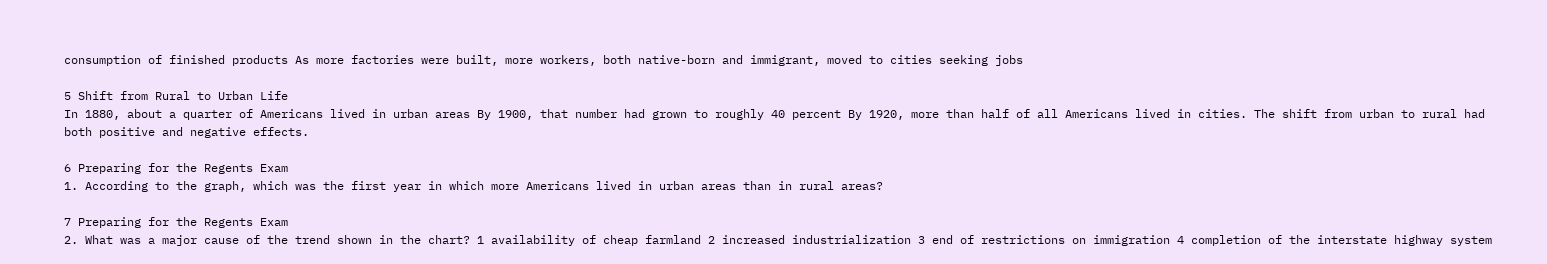consumption of finished products As more factories were built, more workers, both native-born and immigrant, moved to cities seeking jobs

5 Shift from Rural to Urban Life
In 1880, about a quarter of Americans lived in urban areas By 1900, that number had grown to roughly 40 percent By 1920, more than half of all Americans lived in cities. The shift from urban to rural had both positive and negative effects.

6 Preparing for the Regents Exam
1. According to the graph, which was the first year in which more Americans lived in urban areas than in rural areas?

7 Preparing for the Regents Exam
2. What was a major cause of the trend shown in the chart? 1 availability of cheap farmland 2 increased industrialization 3 end of restrictions on immigration 4 completion of the interstate highway system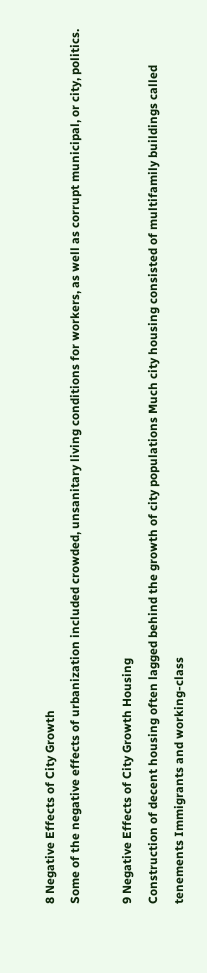8 Negative Effects of City Growth
Some of the negative effects of urbanization included crowded, unsanitary living conditions for workers, as well as corrupt municipal, or city, politics.

9 Negative Effects of City Growth Housing
Construction of decent housing often lagged behind the growth of city populations Much city housing consisted of multifamily buildings called tenements Immigrants and working-class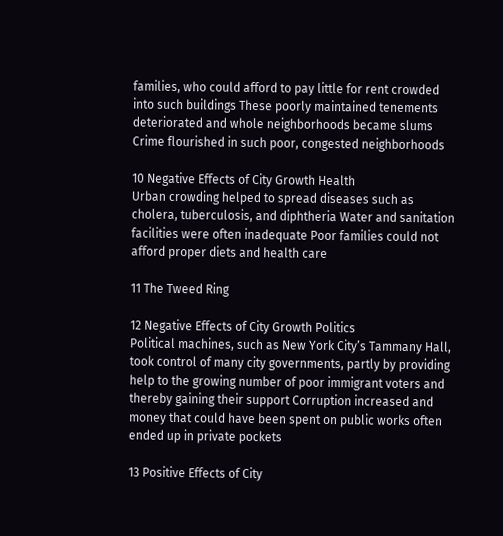families, who could afford to pay little for rent crowded into such buildings These poorly maintained tenements deteriorated and whole neighborhoods became slums Crime flourished in such poor, congested neighborhoods

10 Negative Effects of City Growth Health
Urban crowding helped to spread diseases such as cholera, tuberculosis, and diphtheria Water and sanitation facilities were often inadequate Poor families could not afford proper diets and health care

11 The Tweed Ring

12 Negative Effects of City Growth Politics
Political machines, such as New York City’s Tammany Hall, took control of many city governments, partly by providing help to the growing number of poor immigrant voters and thereby gaining their support Corruption increased and money that could have been spent on public works often ended up in private pockets

13 Positive Effects of City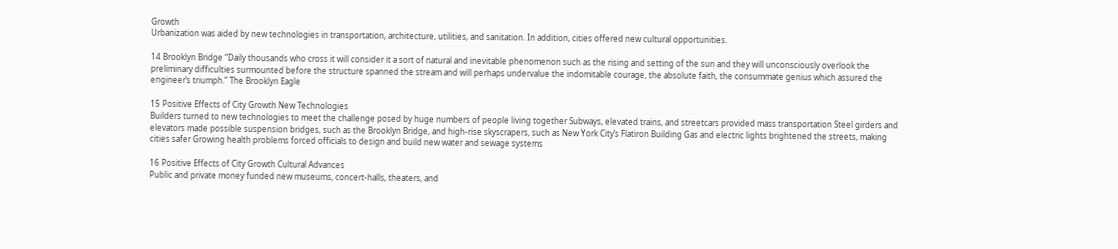Growth
Urbanization was aided by new technologies in transportation, architecture, utilities, and sanitation. In addition, cities offered new cultural opportunities.

14 Brooklyn Bridge “Daily thousands who cross it will consider it a sort of natural and inevitable phenomenon such as the rising and setting of the sun and they will unconsciously overlook the preliminary difficulties surmounted before the structure spanned the stream and will perhaps undervalue the indomitable courage, the absolute faith, the consummate genius which assured the engineer’s triumph.” The Brooklyn Eagle

15 Positive Effects of City Growth New Technologies
Builders turned to new technologies to meet the challenge posed by huge numbers of people living together Subways, elevated trains, and streetcars provided mass transportation Steel girders and elevators made possible suspension bridges, such as the Brooklyn Bridge, and high-rise skyscrapers, such as New York City’s Flatiron Building Gas and electric lights brightened the streets, making cities safer Growing health problems forced officials to design and build new water and sewage systems

16 Positive Effects of City Growth Cultural Advances
Public and private money funded new museums, concert-halls, theaters, and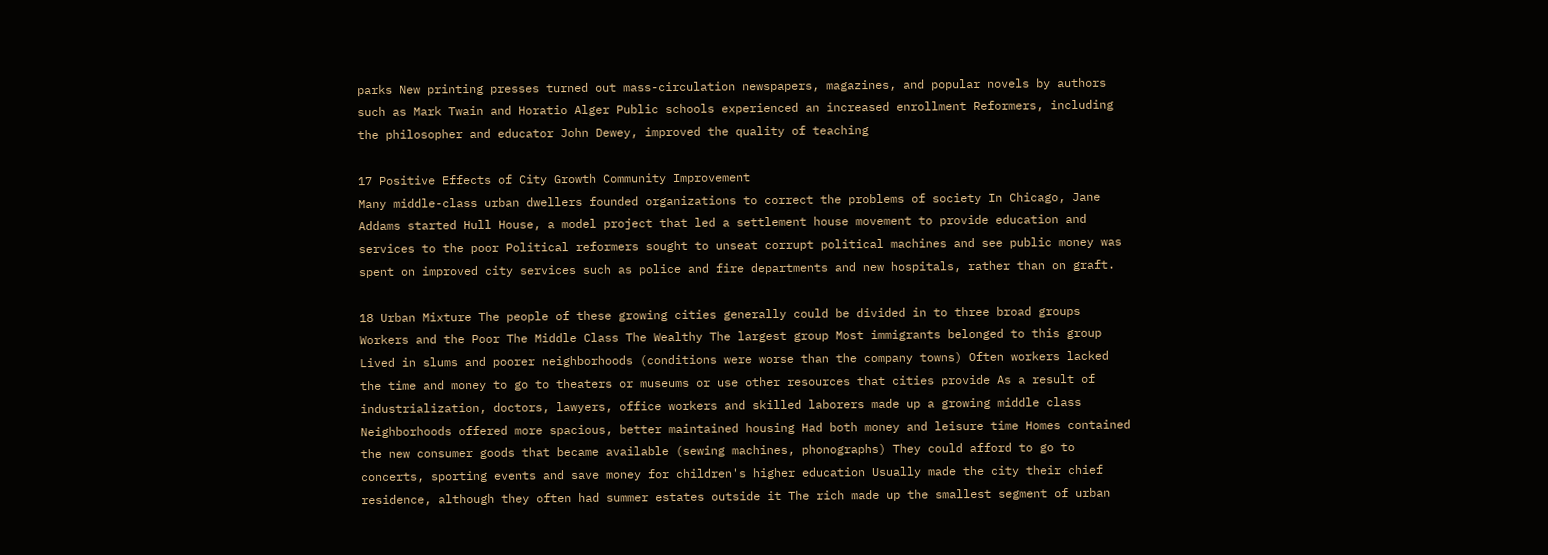parks New printing presses turned out mass-circulation newspapers, magazines, and popular novels by authors such as Mark Twain and Horatio Alger Public schools experienced an increased enrollment Reformers, including the philosopher and educator John Dewey, improved the quality of teaching

17 Positive Effects of City Growth Community Improvement
Many middle-class urban dwellers founded organizations to correct the problems of society In Chicago, Jane Addams started Hull House, a model project that led a settlement house movement to provide education and services to the poor Political reformers sought to unseat corrupt political machines and see public money was spent on improved city services such as police and fire departments and new hospitals, rather than on graft.

18 Urban Mixture The people of these growing cities generally could be divided in to three broad groups
Workers and the Poor The Middle Class The Wealthy The largest group Most immigrants belonged to this group Lived in slums and poorer neighborhoods (conditions were worse than the company towns) Often workers lacked the time and money to go to theaters or museums or use other resources that cities provide As a result of industrialization, doctors, lawyers, office workers and skilled laborers made up a growing middle class Neighborhoods offered more spacious, better maintained housing Had both money and leisure time Homes contained the new consumer goods that became available (sewing machines, phonographs) They could afford to go to concerts, sporting events and save money for children's higher education Usually made the city their chief residence, although they often had summer estates outside it The rich made up the smallest segment of urban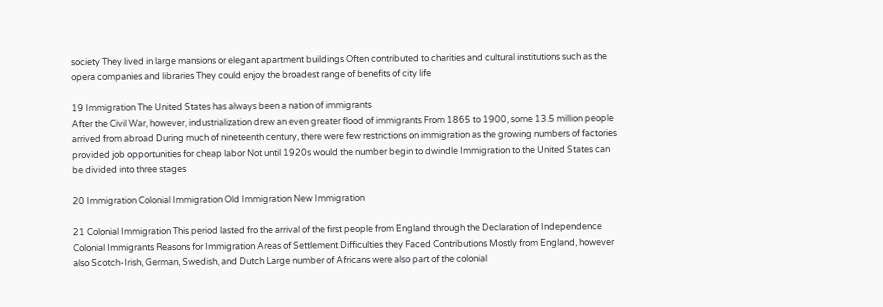society They lived in large mansions or elegant apartment buildings Often contributed to charities and cultural institutions such as the opera companies and libraries They could enjoy the broadest range of benefits of city life

19 Immigration The United States has always been a nation of immigrants
After the Civil War, however, industrialization drew an even greater flood of immigrants From 1865 to 1900, some 13.5 million people arrived from abroad During much of nineteenth century, there were few restrictions on immigration as the growing numbers of factories provided job opportunities for cheap labor Not until 1920s would the number begin to dwindle Immigration to the United States can be divided into three stages

20 Immigration Colonial Immigration Old Immigration New Immigration

21 Colonial Immigration This period lasted fro the arrival of the first people from England through the Declaration of Independence Colonial Immigrants Reasons for Immigration Areas of Settlement Difficulties they Faced Contributions Mostly from England, however also Scotch-Irish, German, Swedish, and Dutch Large number of Africans were also part of the colonial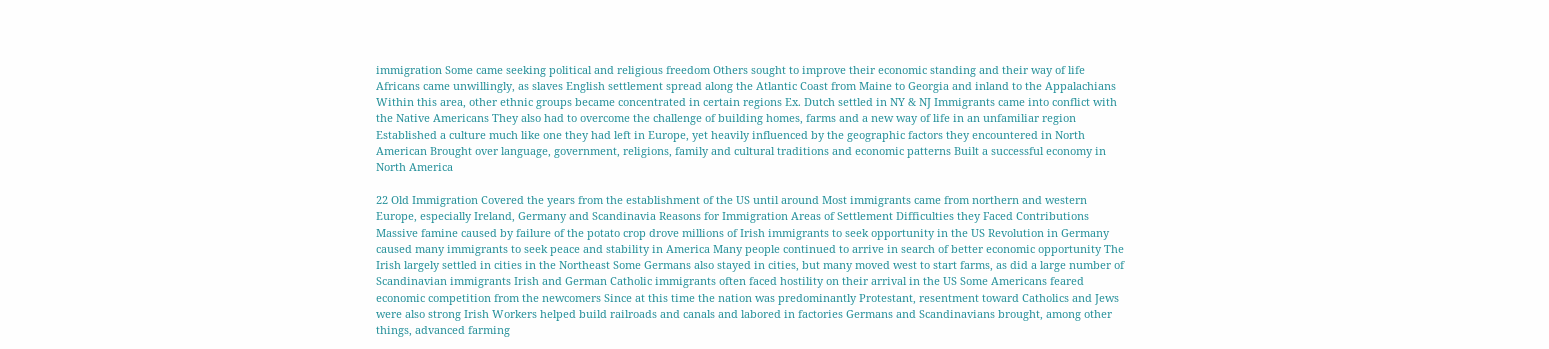immigration Some came seeking political and religious freedom Others sought to improve their economic standing and their way of life Africans came unwillingly, as slaves English settlement spread along the Atlantic Coast from Maine to Georgia and inland to the Appalachians Within this area, other ethnic groups became concentrated in certain regions Ex. Dutch settled in NY & NJ Immigrants came into conflict with the Native Americans They also had to overcome the challenge of building homes, farms and a new way of life in an unfamiliar region Established a culture much like one they had left in Europe, yet heavily influenced by the geographic factors they encountered in North American Brought over language, government, religions, family and cultural traditions and economic patterns Built a successful economy in North America

22 Old Immigration Covered the years from the establishment of the US until around Most immigrants came from northern and western Europe, especially Ireland, Germany and Scandinavia Reasons for Immigration Areas of Settlement Difficulties they Faced Contributions Massive famine caused by failure of the potato crop drove millions of Irish immigrants to seek opportunity in the US Revolution in Germany caused many immigrants to seek peace and stability in America Many people continued to arrive in search of better economic opportunity The Irish largely settled in cities in the Northeast Some Germans also stayed in cities, but many moved west to start farms, as did a large number of Scandinavian immigrants Irish and German Catholic immigrants often faced hostility on their arrival in the US Some Americans feared economic competition from the newcomers Since at this time the nation was predominantly Protestant, resentment toward Catholics and Jews were also strong Irish Workers helped build railroads and canals and labored in factories Germans and Scandinavians brought, among other things, advanced farming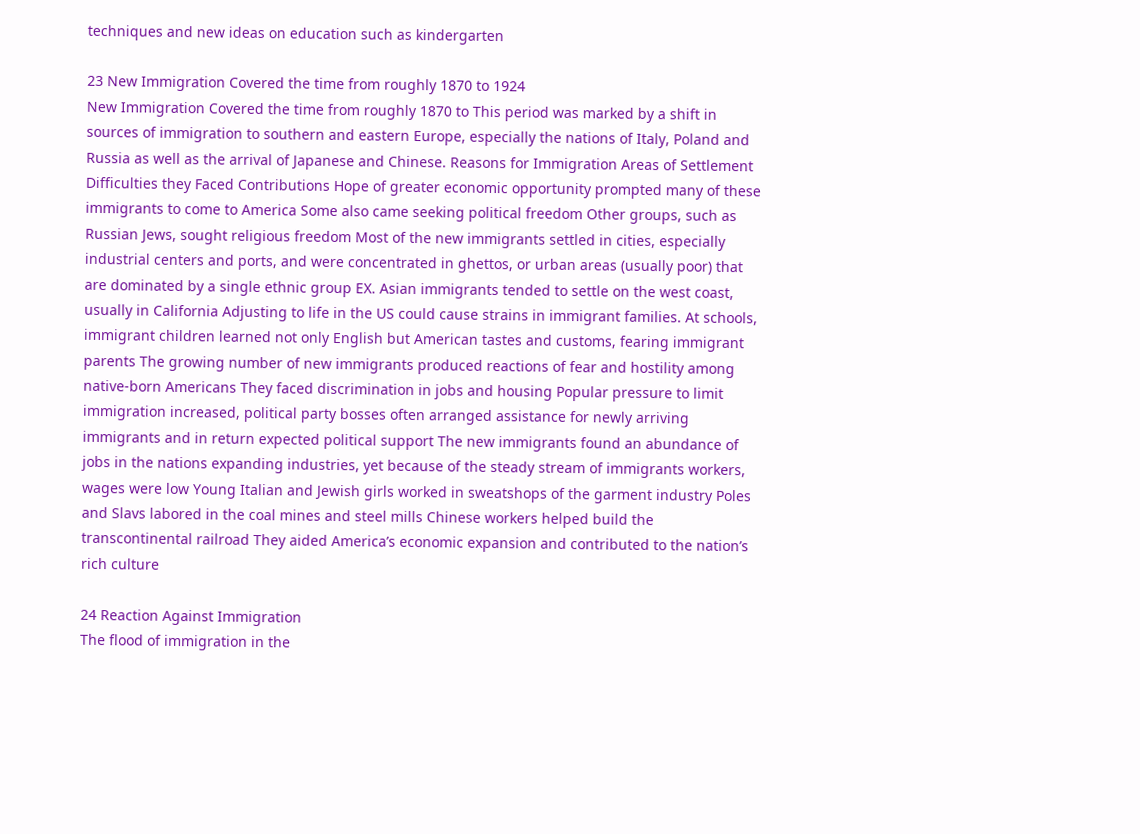techniques and new ideas on education such as kindergarten

23 New Immigration Covered the time from roughly 1870 to 1924
New Immigration Covered the time from roughly 1870 to This period was marked by a shift in sources of immigration to southern and eastern Europe, especially the nations of Italy, Poland and Russia as well as the arrival of Japanese and Chinese. Reasons for Immigration Areas of Settlement Difficulties they Faced Contributions Hope of greater economic opportunity prompted many of these immigrants to come to America Some also came seeking political freedom Other groups, such as Russian Jews, sought religious freedom Most of the new immigrants settled in cities, especially industrial centers and ports, and were concentrated in ghettos, or urban areas (usually poor) that are dominated by a single ethnic group EX. Asian immigrants tended to settle on the west coast, usually in California Adjusting to life in the US could cause strains in immigrant families. At schools, immigrant children learned not only English but American tastes and customs, fearing immigrant parents The growing number of new immigrants produced reactions of fear and hostility among native-born Americans They faced discrimination in jobs and housing Popular pressure to limit immigration increased, political party bosses often arranged assistance for newly arriving immigrants and in return expected political support The new immigrants found an abundance of jobs in the nations expanding industries, yet because of the steady stream of immigrants workers, wages were low Young Italian and Jewish girls worked in sweatshops of the garment industry Poles and Slavs labored in the coal mines and steel mills Chinese workers helped build the transcontinental railroad They aided America’s economic expansion and contributed to the nation’s rich culture

24 Reaction Against Immigration
The flood of immigration in the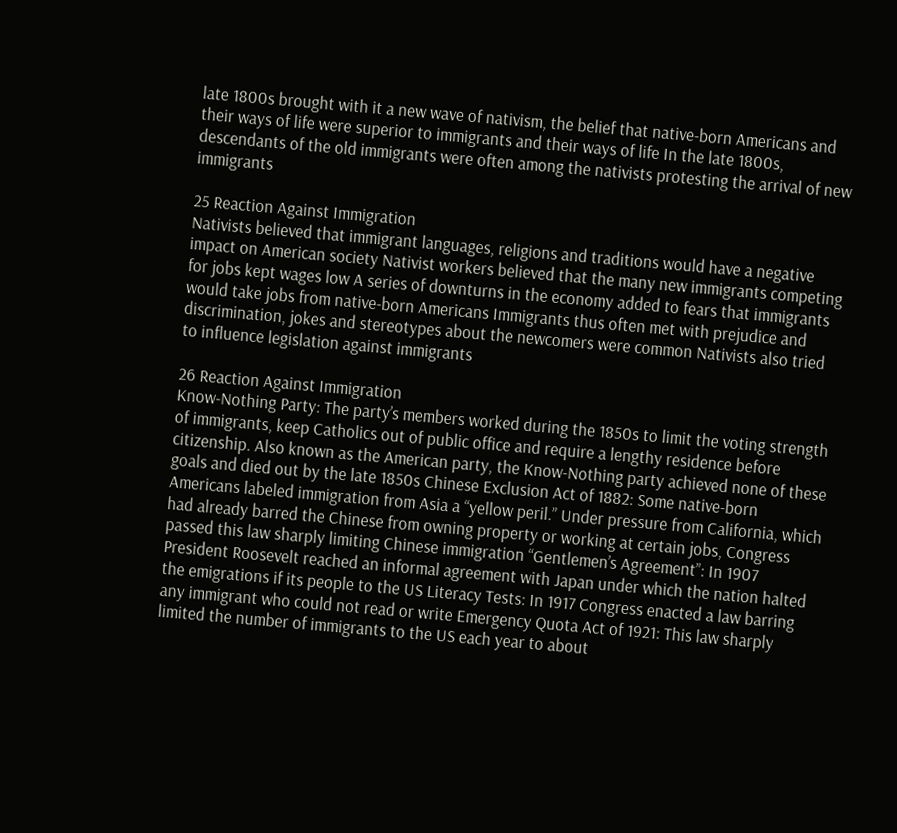late 1800s brought with it a new wave of nativism, the belief that native-born Americans and their ways of life were superior to immigrants and their ways of life In the late 1800s, descendants of the old immigrants were often among the nativists protesting the arrival of new immigrants

25 Reaction Against Immigration
Nativists believed that immigrant languages, religions and traditions would have a negative impact on American society Nativist workers believed that the many new immigrants competing for jobs kept wages low A series of downturns in the economy added to fears that immigrants would take jobs from native-born Americans Immigrants thus often met with prejudice and discrimination, jokes and stereotypes about the newcomers were common Nativists also tried to influence legislation against immigrants

26 Reaction Against Immigration
Know-Nothing Party: The party’s members worked during the 1850s to limit the voting strength of immigrants, keep Catholics out of public office and require a lengthy residence before citizenship. Also known as the American party, the Know-Nothing party achieved none of these goals and died out by the late 1850s Chinese Exclusion Act of 1882: Some native-born Americans labeled immigration from Asia a “yellow peril.” Under pressure from California, which had already barred the Chinese from owning property or working at certain jobs, Congress passed this law sharply limiting Chinese immigration “Gentlemen’s Agreement”: In 1907 President Roosevelt reached an informal agreement with Japan under which the nation halted the emigrations if its people to the US Literacy Tests: In 1917 Congress enacted a law barring any immigrant who could not read or write Emergency Quota Act of 1921: This law sharply limited the number of immigrants to the US each year to about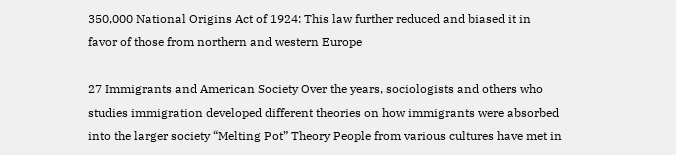350,000 National Origins Act of 1924: This law further reduced and biased it in favor of those from northern and western Europe

27 Immigrants and American Society Over the years, sociologists and others who studies immigration developed different theories on how immigrants were absorbed into the larger society “Melting Pot” Theory People from various cultures have met in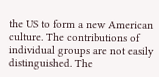the US to form a new American culture. The contributions of individual groups are not easily distinguished. The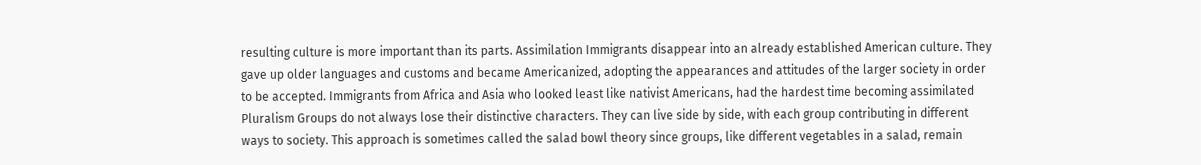resulting culture is more important than its parts. Assimilation Immigrants disappear into an already established American culture. They gave up older languages and customs and became Americanized, adopting the appearances and attitudes of the larger society in order to be accepted. Immigrants from Africa and Asia who looked least like nativist Americans, had the hardest time becoming assimilated Pluralism Groups do not always lose their distinctive characters. They can live side by side, with each group contributing in different ways to society. This approach is sometimes called the salad bowl theory since groups, like different vegetables in a salad, remain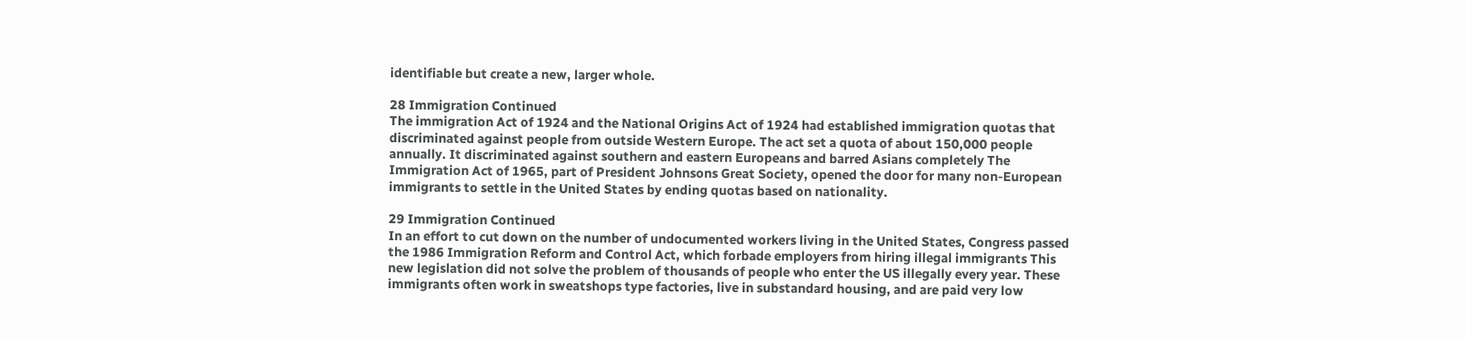identifiable but create a new, larger whole.

28 Immigration Continued
The immigration Act of 1924 and the National Origins Act of 1924 had established immigration quotas that discriminated against people from outside Western Europe. The act set a quota of about 150,000 people annually. It discriminated against southern and eastern Europeans and barred Asians completely The Immigration Act of 1965, part of President Johnsons Great Society, opened the door for many non-European immigrants to settle in the United States by ending quotas based on nationality.

29 Immigration Continued
In an effort to cut down on the number of undocumented workers living in the United States, Congress passed the 1986 Immigration Reform and Control Act, which forbade employers from hiring illegal immigrants This new legislation did not solve the problem of thousands of people who enter the US illegally every year. These immigrants often work in sweatshops type factories, live in substandard housing, and are paid very low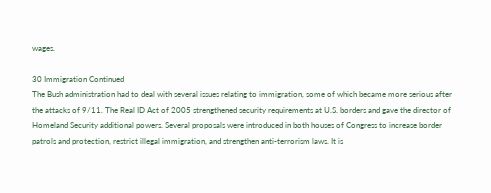wages.

30 Immigration Continued
The Bush administration had to deal with several issues relating to immigration, some of which became more serious after the attacks of 9/11. The Real ID Act of 2005 strengthened security requirements at U.S. borders and gave the director of Homeland Security additional powers. Several proposals were introduced in both houses of Congress to increase border patrols and protection, restrict illegal immigration, and strengthen anti-terrorism laws. It is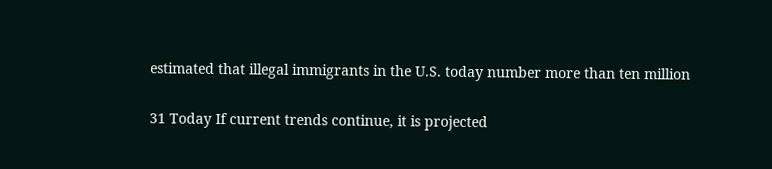estimated that illegal immigrants in the U.S. today number more than ten million

31 Today If current trends continue, it is projected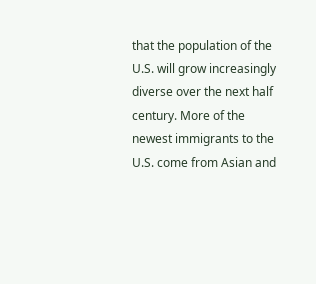that the population of the U.S. will grow increasingly diverse over the next half century. More of the newest immigrants to the U.S. come from Asian and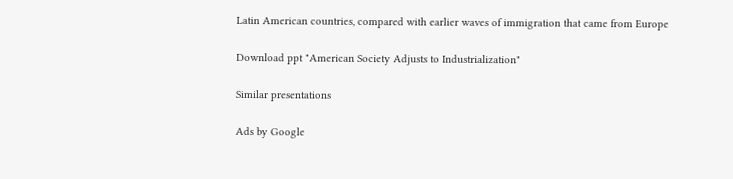Latin American countries, compared with earlier waves of immigration that came from Europe

Download ppt "American Society Adjusts to Industrialization"

Similar presentations

Ads by Google